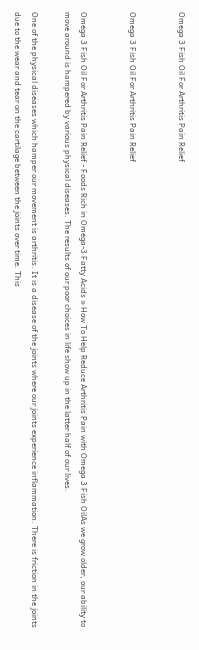Omega 3 Fish Oil For Arthritis Pain Relief


Omega 3 Fish Oil For Arthritis Pain Relief


Omega 3 Fish Oil For Arthritis Pain Relief - Foods Rich in Omega-3 Fatty Acids » How To Help Reduce Arthritis Pain with Omega 3 Fish OilAs we grow older, our ability to move around is hampered by various physical diseases. The results of our poor choices in life show up in the latter half of our lives.

One of the physical diseases which hamper our movement is arthritis. It is a disease of the joints where our joints experience inflammation. There is friction in the joints due to the wear and tear on the cartilage between the joints over time. This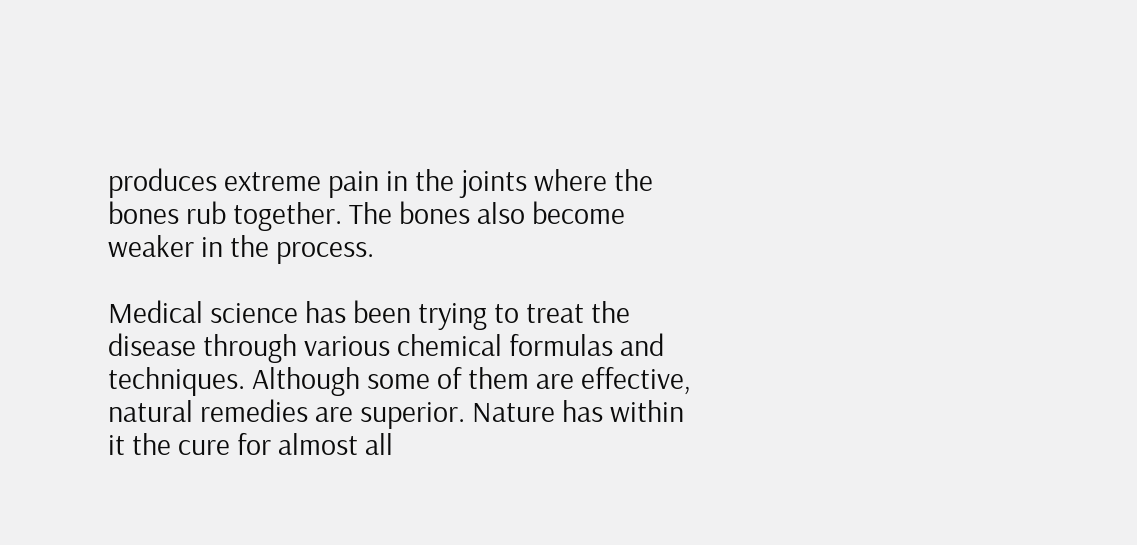produces extreme pain in the joints where the bones rub together. The bones also become weaker in the process.

Medical science has been trying to treat the disease through various chemical formulas and techniques. Although some of them are effective, natural remedies are superior. Nature has within it the cure for almost all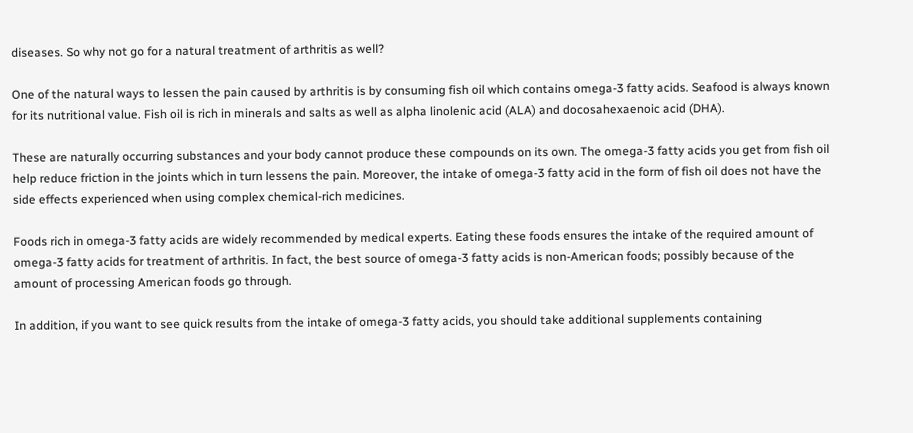diseases. So why not go for a natural treatment of arthritis as well?

One of the natural ways to lessen the pain caused by arthritis is by consuming fish oil which contains omega-3 fatty acids. Seafood is always known for its nutritional value. Fish oil is rich in minerals and salts as well as alpha linolenic acid (ALA) and docosahexaenoic acid (DHA).

These are naturally occurring substances and your body cannot produce these compounds on its own. The omega-3 fatty acids you get from fish oil help reduce friction in the joints which in turn lessens the pain. Moreover, the intake of omega-3 fatty acid in the form of fish oil does not have the side effects experienced when using complex chemical-rich medicines.

Foods rich in omega-3 fatty acids are widely recommended by medical experts. Eating these foods ensures the intake of the required amount of omega-3 fatty acids for treatment of arthritis. In fact, the best source of omega-3 fatty acids is non-American foods; possibly because of the amount of processing American foods go through.

In addition, if you want to see quick results from the intake of omega-3 fatty acids, you should take additional supplements containing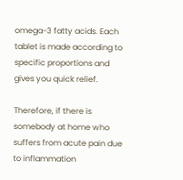omega-3 fatty acids. Each tablet is made according to specific proportions and gives you quick relief.

Therefore, if there is somebody at home who suffers from acute pain due to inflammation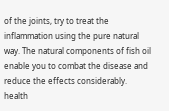of the joints, try to treat the inflammation using the pure natural way. The natural components of fish oil enable you to combat the disease and reduce the effects considerably. health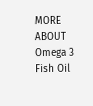MORE ABOUT Omega 3 Fish Oil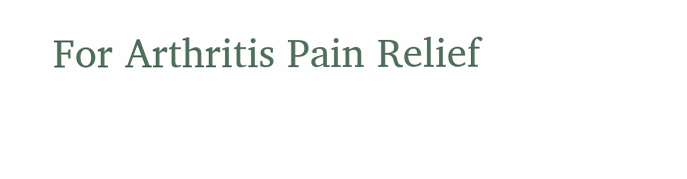For Arthritis Pain Relief